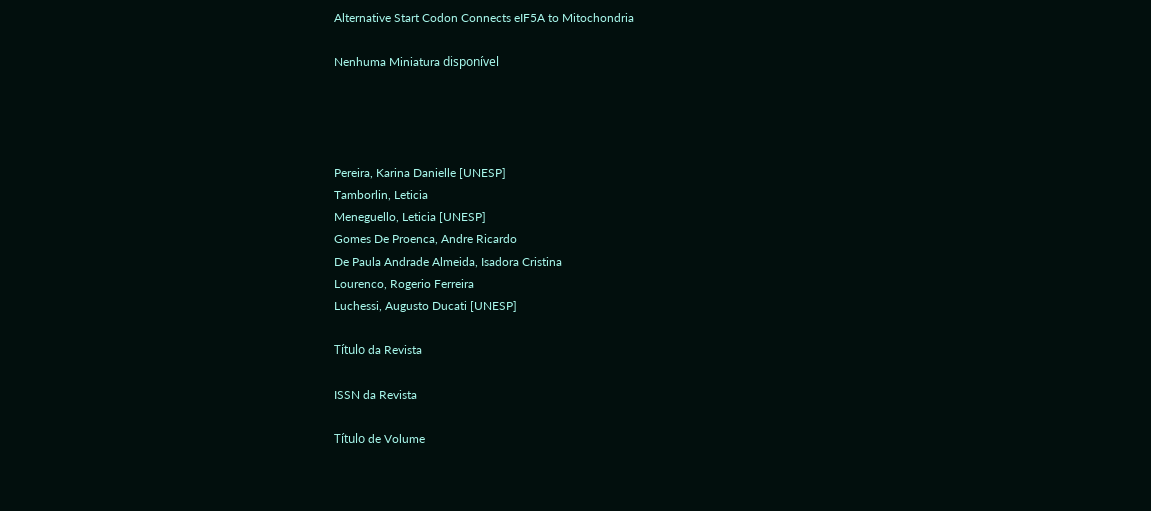Alternative Start Codon Connects eIF5A to Mitochondria

Nenhuma Miniatura disponível




Pereira, Karina Danielle [UNESP]
Tamborlin, Leticia
Meneguello, Leticia [UNESP]
Gomes De Proenca, Andre Ricardo
De Paula Andrade Almeida, Isadora Cristina
Lourenco, Rogerio Ferreira
Luchessi, Augusto Ducati [UNESP]

Título da Revista

ISSN da Revista

Título de Volume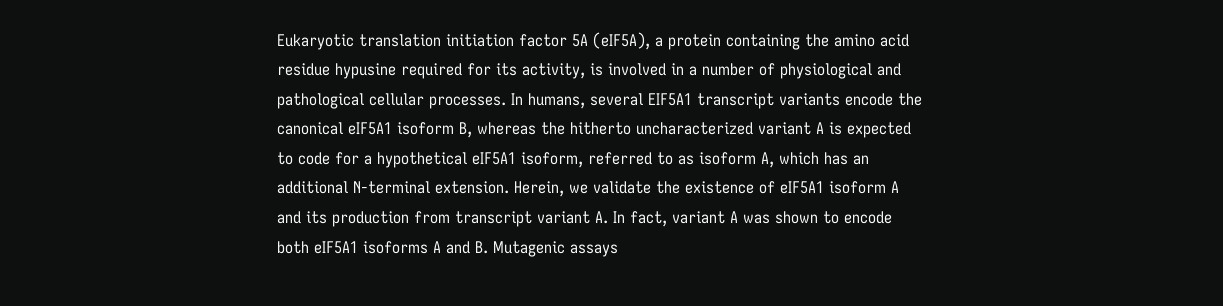Eukaryotic translation initiation factor 5A (eIF5A), a protein containing the amino acid residue hypusine required for its activity, is involved in a number of physiological and pathological cellular processes. In humans, several EIF5A1 transcript variants encode the canonical eIF5A1 isoform B, whereas the hitherto uncharacterized variant A is expected to code for a hypothetical eIF5A1 isoform, referred to as isoform A, which has an additional N-terminal extension. Herein, we validate the existence of eIF5A1 isoform A and its production from transcript variant A. In fact, variant A was shown to encode both eIF5A1 isoforms A and B. Mutagenic assays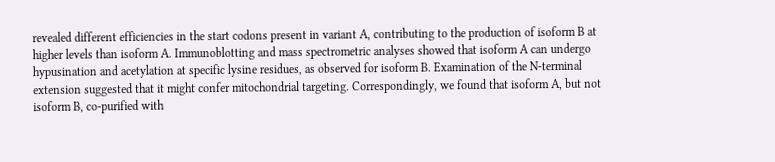revealed different efficiencies in the start codons present in variant A, contributing to the production of isoform B at higher levels than isoform A. Immunoblotting and mass spectrometric analyses showed that isoform A can undergo hypusination and acetylation at specific lysine residues, as observed for isoform B. Examination of the N-terminal extension suggested that it might confer mitochondrial targeting. Correspondingly, we found that isoform A, but not isoform B, co-purified with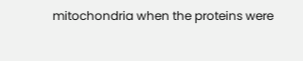mitochondria when the proteins were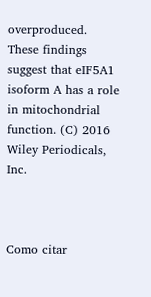overproduced. These findings suggest that eIF5A1 isoform A has a role in mitochondrial function. (C) 2016 Wiley Periodicals, Inc.



Como citar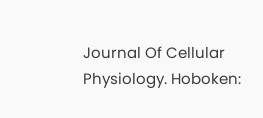Journal Of Cellular Physiology. Hoboken: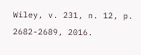Wiley, v. 231, n. 12, p. 2682-2689, 2016.